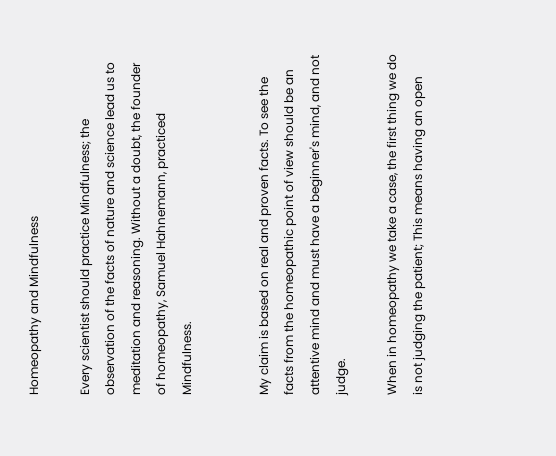Homeopathy and Mindfulness

Every scientist should practice Mindfulness; the observation of the facts of nature and science lead us to meditation and reasoning. Without a doubt, the founder of homeopathy, Samuel Hahnemann, practiced Mindfulness.


My claim is based on real and proven facts. To see the facts from the homeopathic point of view should be an attentive mind and must have a beginner's mind, and not judge.

When in homeopathy we take a case, the first thing we do is not judging the patient; This means having an open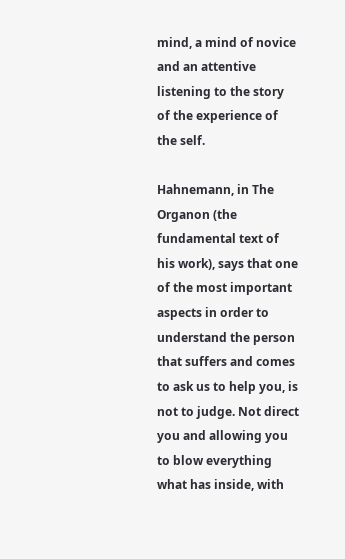mind, a mind of novice and an attentive listening to the story of the experience of the self.

Hahnemann, in The Organon (the fundamental text of his work), says that one of the most important aspects in order to understand the person that suffers and comes to ask us to help you, is not to judge. Not direct you and allowing you to blow everything what has inside, with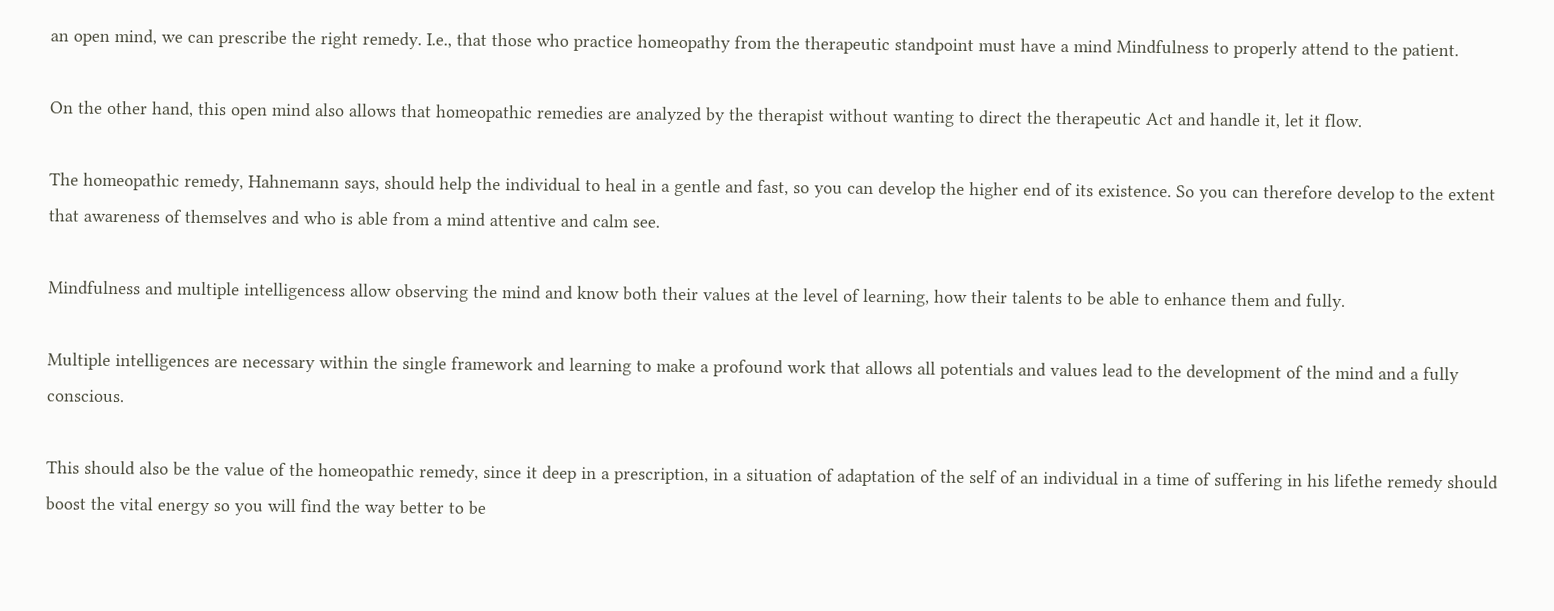an open mind, we can prescribe the right remedy. I.e., that those who practice homeopathy from the therapeutic standpoint must have a mind Mindfulness to properly attend to the patient.

On the other hand, this open mind also allows that homeopathic remedies are analyzed by the therapist without wanting to direct the therapeutic Act and handle it, let it flow.

The homeopathic remedy, Hahnemann says, should help the individual to heal in a gentle and fast, so you can develop the higher end of its existence. So you can therefore develop to the extent that awareness of themselves and who is able from a mind attentive and calm see.

Mindfulness and multiple intelligencess allow observing the mind and know both their values at the level of learning, how their talents to be able to enhance them and fully.

Multiple intelligences are necessary within the single framework and learning to make a profound work that allows all potentials and values lead to the development of the mind and a fully conscious.

This should also be the value of the homeopathic remedy, since it deep in a prescription, in a situation of adaptation of the self of an individual in a time of suffering in his lifethe remedy should boost the vital energy so you will find the way better to be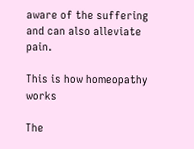aware of the suffering and can also alleviate pain.

This is how homeopathy works

The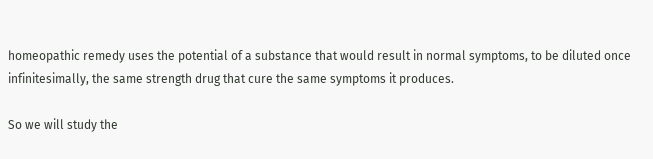homeopathic remedy uses the potential of a substance that would result in normal symptoms, to be diluted once infinitesimally, the same strength drug that cure the same symptoms it produces.

So we will study the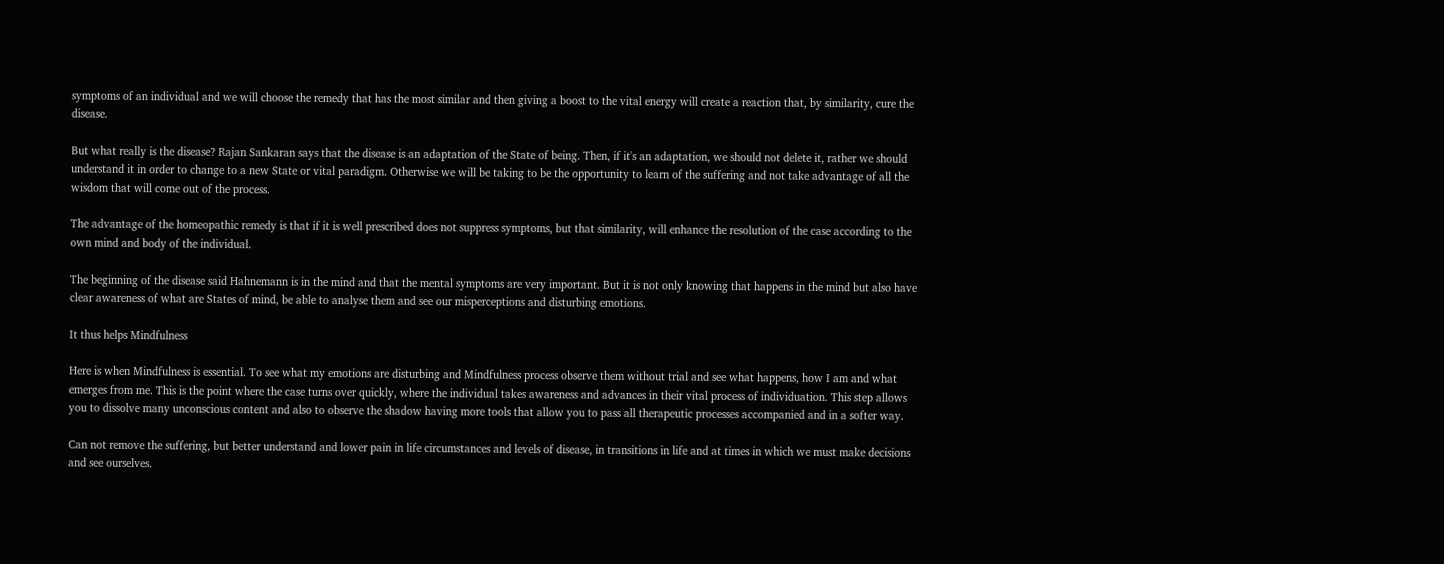symptoms of an individual and we will choose the remedy that has the most similar and then giving a boost to the vital energy will create a reaction that, by similarity, cure the disease.

But what really is the disease? Rajan Sankaran says that the disease is an adaptation of the State of being. Then, if it's an adaptation, we should not delete it, rather we should understand it in order to change to a new State or vital paradigm. Otherwise we will be taking to be the opportunity to learn of the suffering and not take advantage of all the wisdom that will come out of the process.

The advantage of the homeopathic remedy is that if it is well prescribed does not suppress symptoms, but that similarity, will enhance the resolution of the case according to the own mind and body of the individual.

The beginning of the disease said Hahnemann is in the mind and that the mental symptoms are very important. But it is not only knowing that happens in the mind but also have clear awareness of what are States of mind, be able to analyse them and see our misperceptions and disturbing emotions.

It thus helps Mindfulness

Here is when Mindfulness is essential. To see what my emotions are disturbing and Mindfulness process observe them without trial and see what happens, how I am and what emerges from me. This is the point where the case turns over quickly, where the individual takes awareness and advances in their vital process of individuation. This step allows you to dissolve many unconscious content and also to observe the shadow having more tools that allow you to pass all therapeutic processes accompanied and in a softer way.

Can not remove the suffering, but better understand and lower pain in life circumstances and levels of disease, in transitions in life and at times in which we must make decisions and see ourselves.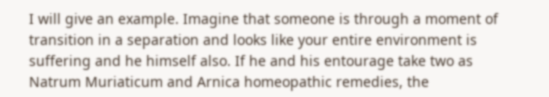I will give an example. Imagine that someone is through a moment of transition in a separation and looks like your entire environment is suffering and he himself also. If he and his entourage take two as Natrum Muriaticum and Arnica homeopathic remedies, the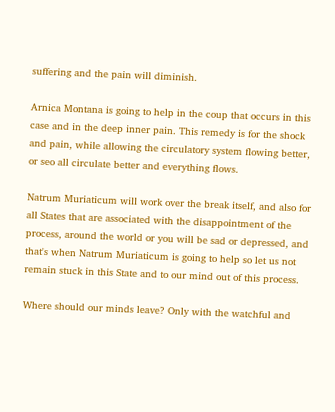suffering and the pain will diminish.

Arnica Montana is going to help in the coup that occurs in this case and in the deep inner pain. This remedy is for the shock and pain, while allowing the circulatory system flowing better, or seo all circulate better and everything flows.

Natrum Muriaticum will work over the break itself, and also for all States that are associated with the disappointment of the process, around the world or you will be sad or depressed, and that's when Natrum Muriaticum is going to help so let us not remain stuck in this State and to our mind out of this process.

Where should our minds leave? Only with the watchful and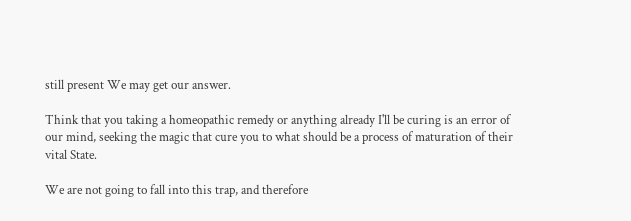still present We may get our answer.

Think that you taking a homeopathic remedy or anything already I'll be curing is an error of our mind, seeking the magic that cure you to what should be a process of maturation of their vital State.

We are not going to fall into this trap, and therefore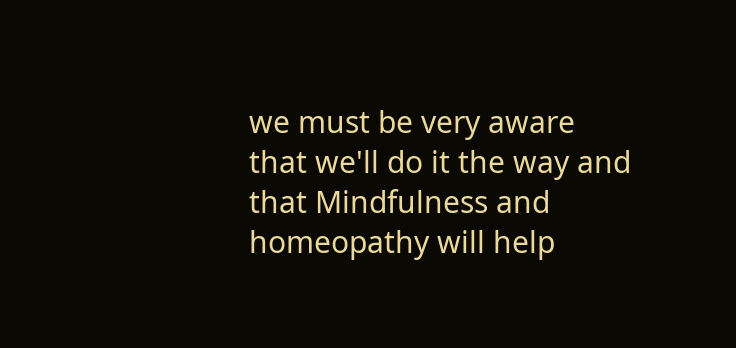we must be very aware that we'll do it the way and that Mindfulness and homeopathy will help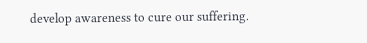develop awareness to cure our suffering.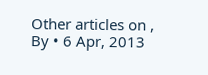Other articles on ,
By • 6 Apr, 2013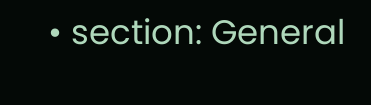• section: General